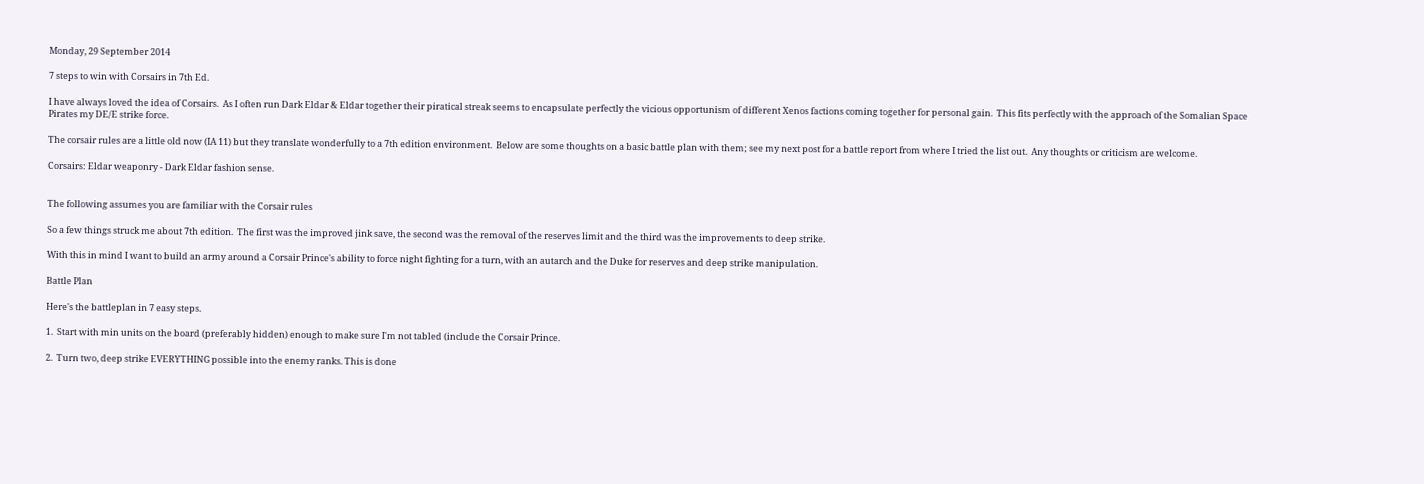Monday, 29 September 2014

7 steps to win with Corsairs in 7th Ed.

I have always loved the idea of Corsairs.  As I often run Dark Eldar & Eldar together their piratical streak seems to encapsulate perfectly the vicious opportunism of different Xenos factions coming together for personal gain.  This fits perfectly with the approach of the Somalian Space Pirates my DE/E strike force.

The corsair rules are a little old now (IA 11) but they translate wonderfully to a 7th edition environment.  Below are some thoughts on a basic battle plan with them; see my next post for a battle report from where I tried the list out.  Any thoughts or criticism are welcome.

Corsairs: Eldar weaponry - Dark Eldar fashion sense.


The following assumes you are familiar with the Corsair rules

So a few things struck me about 7th edition.  The first was the improved jink save, the second was the removal of the reserves limit and the third was the improvements to deep strike.

With this in mind I want to build an army around a Corsair Prince's ability to force night fighting for a turn, with an autarch and the Duke for reserves and deep strike manipulation.

Battle Plan

Here's the battleplan in 7 easy steps.

1.  Start with min units on the board (preferably hidden) enough to make sure I'm not tabled (include the Corsair Prince.

2.  Turn two, deep strike EVERYTHING possible into the enemy ranks. This is done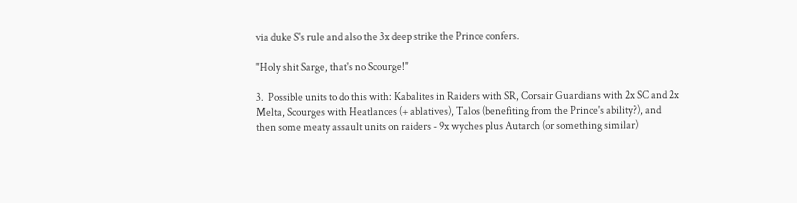via duke S's rule and also the 3x deep strike the Prince confers.

"Holy shit Sarge, that's no Scourge!"

3.  Possible units to do this with: Kabalites in Raiders with SR, Corsair Guardians with 2x SC and 2x Melta, Scourges with Heatlances (+ ablatives), Talos (benefiting from the Prince's ability?), and then some meaty assault units on raiders - 9x wyches plus Autarch (or something similar)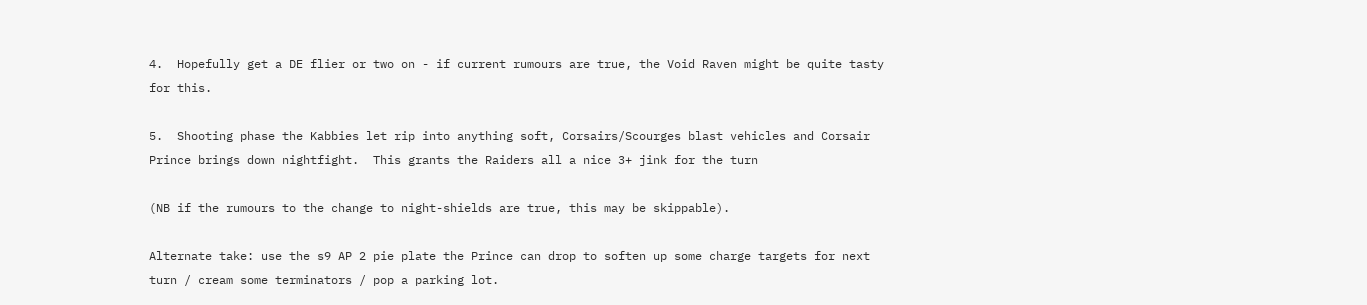4.  Hopefully get a DE flier or two on - if current rumours are true, the Void Raven might be quite tasty for this.

5.  Shooting phase the Kabbies let rip into anything soft, Corsairs/Scourges blast vehicles and Corsair Prince brings down nightfight.  This grants the Raiders all a nice 3+ jink for the turn

(NB if the rumours to the change to night-shields are true, this may be skippable).

Alternate take: use the s9 AP 2 pie plate the Prince can drop to soften up some charge targets for next turn / cream some terminators / pop a parking lot.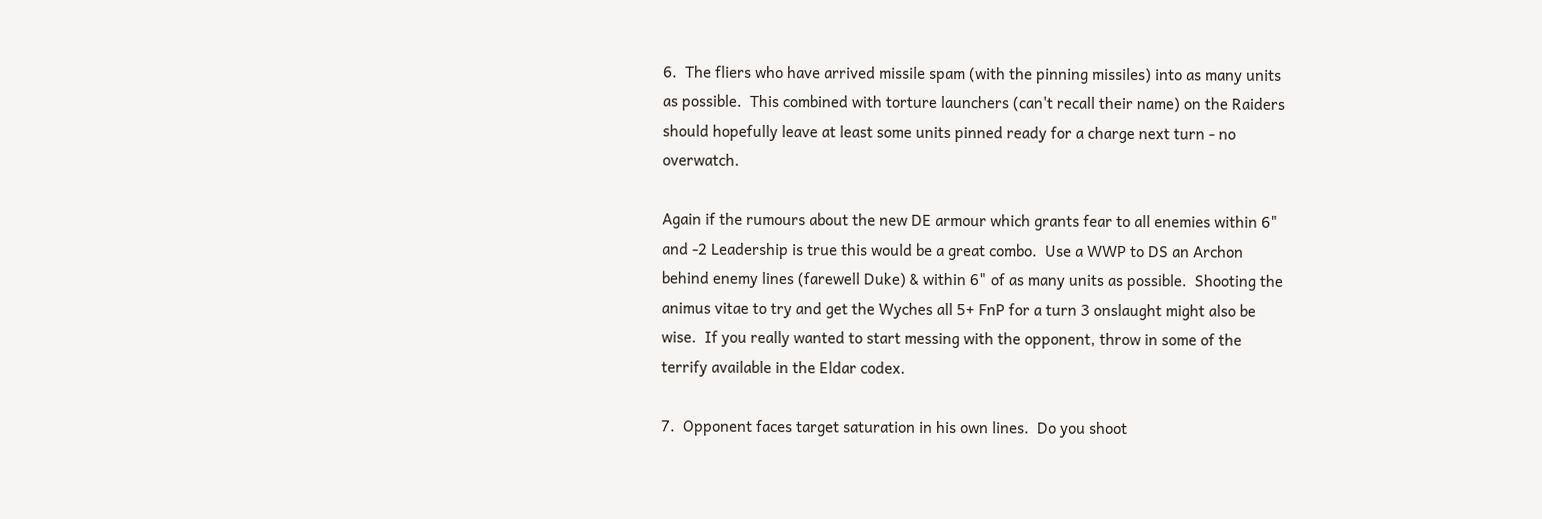6.  The fliers who have arrived missile spam (with the pinning missiles) into as many units as possible.  This combined with torture launchers (can't recall their name) on the Raiders should hopefully leave at least some units pinned ready for a charge next turn - no overwatch.

Again if the rumours about the new DE armour which grants fear to all enemies within 6" and -2 Leadership is true this would be a great combo.  Use a WWP to DS an Archon behind enemy lines (farewell Duke) & within 6" of as many units as possible.  Shooting the animus vitae to try and get the Wyches all 5+ FnP for a turn 3 onslaught might also be wise.  If you really wanted to start messing with the opponent, throw in some of the terrify available in the Eldar codex.

7.  Opponent faces target saturation in his own lines.  Do you shoot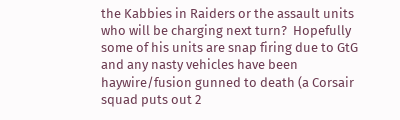the Kabbies in Raiders or the assault units who will be charging next turn?  Hopefully some of his units are snap firing due to GtG and any nasty vehicles have been haywire/fusion gunned to death (a Corsair squad puts out 2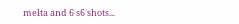melta and 6 s6 shots...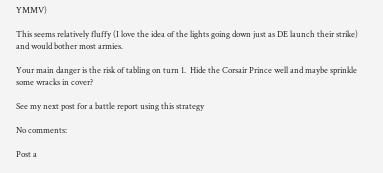YMMV)

This seems relatively fluffy (I love the idea of the lights going down just as DE launch their strike) and would bother most armies.

Your main danger is the risk of tabling on turn 1.  Hide the Corsair Prince well and maybe sprinkle some wracks in cover?

See my next post for a battle report using this strategy

No comments:

Post a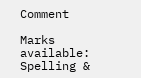Comment

Marks available:
Spelling &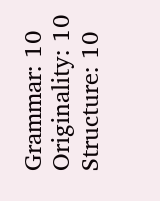Grammar: 10
Originality: 10
Structure: 10